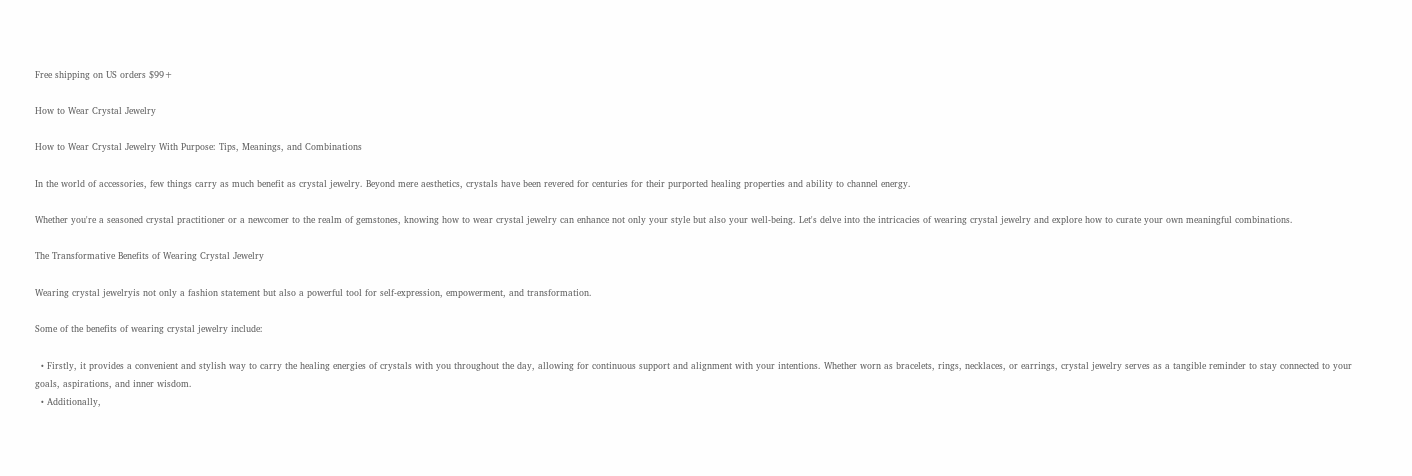Free shipping on US orders $99+

How to Wear Crystal Jewelry

How to Wear Crystal Jewelry With Purpose: Tips, Meanings, and Combinations

In the world of accessories, few things carry as much benefit as crystal jewelry. Beyond mere aesthetics, crystals have been revered for centuries for their purported healing properties and ability to channel energy.

Whether you're a seasoned crystal practitioner or a newcomer to the realm of gemstones, knowing how to wear crystal jewelry can enhance not only your style but also your well-being. Let's delve into the intricacies of wearing crystal jewelry and explore how to curate your own meaningful combinations.

The Transformative Benefits of Wearing Crystal Jewelry

Wearing crystal jewelryis not only a fashion statement but also a powerful tool for self-expression, empowerment, and transformation.

Some of the benefits of wearing crystal jewelry include:

  • Firstly, it provides a convenient and stylish way to carry the healing energies of crystals with you throughout the day, allowing for continuous support and alignment with your intentions. Whether worn as bracelets, rings, necklaces, or earrings, crystal jewelry serves as a tangible reminder to stay connected to your goals, aspirations, and inner wisdom.
  • Additionally,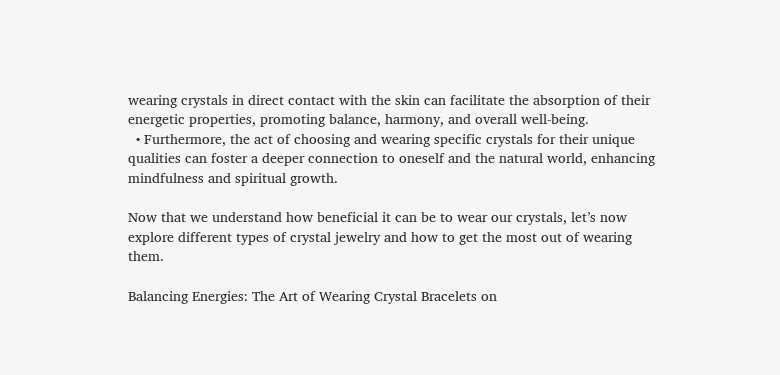wearing crystals in direct contact with the skin can facilitate the absorption of their energetic properties, promoting balance, harmony, and overall well-being.
  • Furthermore, the act of choosing and wearing specific crystals for their unique qualities can foster a deeper connection to oneself and the natural world, enhancing mindfulness and spiritual growth.

Now that we understand how beneficial it can be to wear our crystals, let’s now explore different types of crystal jewelry and how to get the most out of wearing them.

Balancing Energies: The Art of Wearing Crystal Bracelets on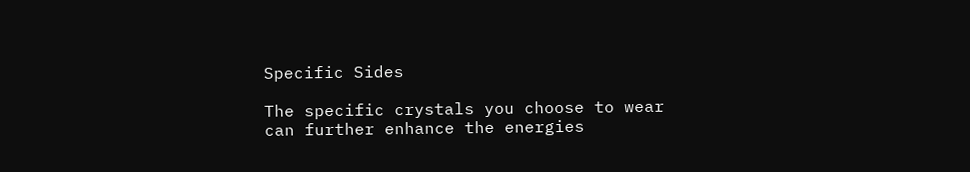Specific Sides

The specific crystals you choose to wear can further enhance the energies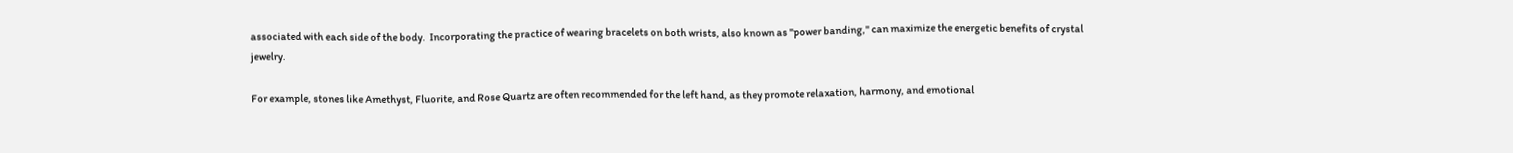associated with each side of the body.  Incorporating the practice of wearing bracelets on both wrists, also known as "power banding," can maximize the energetic benefits of crystal jewelry.

For example, stones like Amethyst, Fluorite, and Rose Quartz are often recommended for the left hand, as they promote relaxation, harmony, and emotional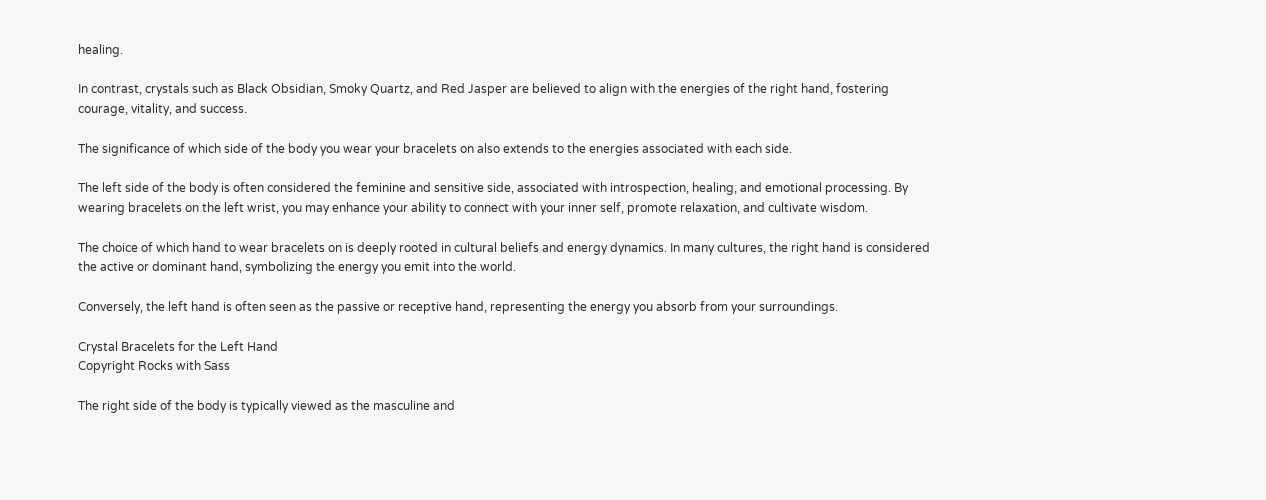healing.

In contrast, crystals such as Black Obsidian, Smoky Quartz, and Red Jasper are believed to align with the energies of the right hand, fostering courage, vitality, and success.

The significance of which side of the body you wear your bracelets on also extends to the energies associated with each side.

The left side of the body is often considered the feminine and sensitive side, associated with introspection, healing, and emotional processing. By wearing bracelets on the left wrist, you may enhance your ability to connect with your inner self, promote relaxation, and cultivate wisdom.

The choice of which hand to wear bracelets on is deeply rooted in cultural beliefs and energy dynamics. In many cultures, the right hand is considered the active or dominant hand, symbolizing the energy you emit into the world.

Conversely, the left hand is often seen as the passive or receptive hand, representing the energy you absorb from your surroundings.

Crystal Bracelets for the Left Hand
Copyright Rocks with Sass

The right side of the body is typically viewed as the masculine and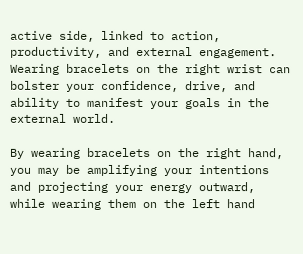active side, linked to action, productivity, and external engagement. Wearing bracelets on the right wrist can bolster your confidence, drive, and ability to manifest your goals in the external world.

By wearing bracelets on the right hand, you may be amplifying your intentions and projecting your energy outward, while wearing them on the left hand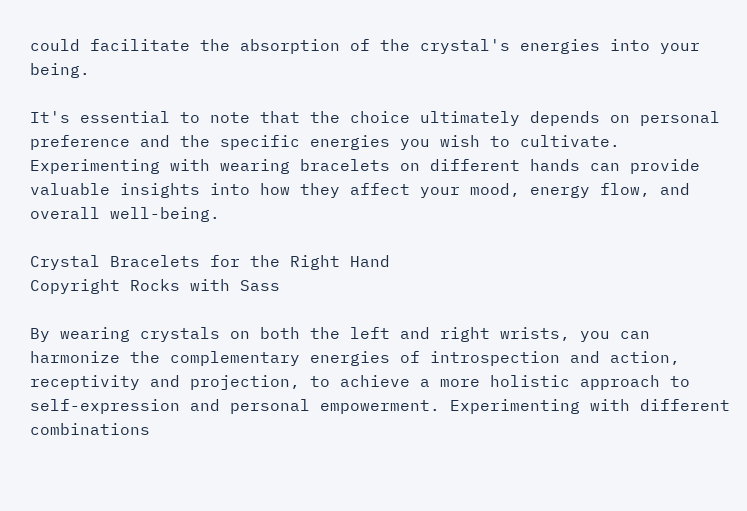could facilitate the absorption of the crystal's energies into your being.

It's essential to note that the choice ultimately depends on personal preference and the specific energies you wish to cultivate. Experimenting with wearing bracelets on different hands can provide valuable insights into how they affect your mood, energy flow, and overall well-being.

Crystal Bracelets for the Right Hand
Copyright Rocks with Sass

By wearing crystals on both the left and right wrists, you can harmonize the complementary energies of introspection and action, receptivity and projection, to achieve a more holistic approach to self-expression and personal empowerment. Experimenting with different combinations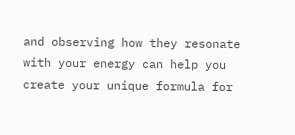and observing how they resonate with your energy can help you create your unique formula for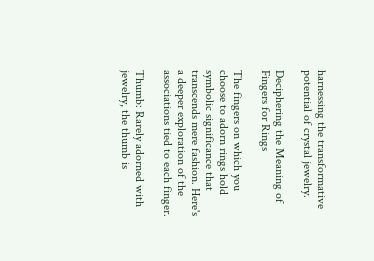harnessing the transformative potential of crystal jewelry.

Deciphering the Meaning of Fingers for Rings

The fingers on which you choose to adorn rings hold symbolic significance that transcends mere fashion. Here's a deeper exploration of the associations tied to each finger.

Thumb: Rarely adorned with jewelry, the thumb is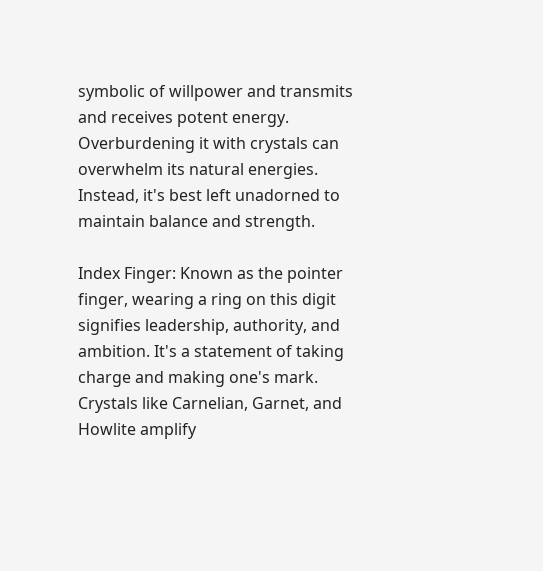symbolic of willpower and transmits and receives potent energy. Overburdening it with crystals can overwhelm its natural energies. Instead, it's best left unadorned to maintain balance and strength.

Index Finger: Known as the pointer finger, wearing a ring on this digit signifies leadership, authority, and ambition. It's a statement of taking charge and making one's mark. Crystals like Carnelian, Garnet, and Howlite amplify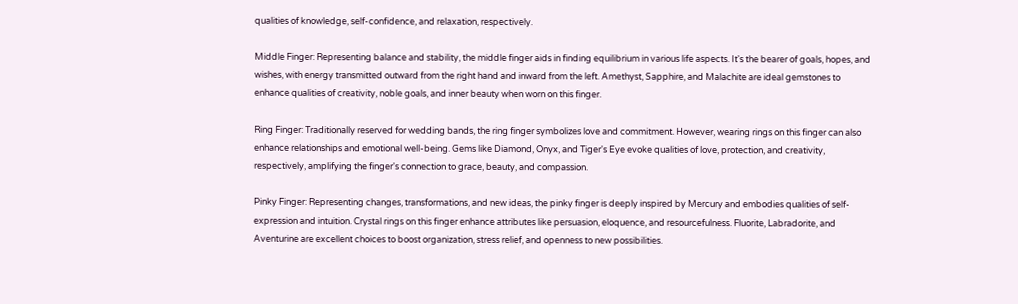qualities of knowledge, self-confidence, and relaxation, respectively.

Middle Finger: Representing balance and stability, the middle finger aids in finding equilibrium in various life aspects. It's the bearer of goals, hopes, and wishes, with energy transmitted outward from the right hand and inward from the left. Amethyst, Sapphire, and Malachite are ideal gemstones to enhance qualities of creativity, noble goals, and inner beauty when worn on this finger.

Ring Finger: Traditionally reserved for wedding bands, the ring finger symbolizes love and commitment. However, wearing rings on this finger can also enhance relationships and emotional well-being. Gems like Diamond, Onyx, and Tiger's Eye evoke qualities of love, protection, and creativity, respectively, amplifying the finger's connection to grace, beauty, and compassion.

Pinky Finger: Representing changes, transformations, and new ideas, the pinky finger is deeply inspired by Mercury and embodies qualities of self-expression and intuition. Crystal rings on this finger enhance attributes like persuasion, eloquence, and resourcefulness. Fluorite, Labradorite, and Aventurine are excellent choices to boost organization, stress relief, and openness to new possibilities.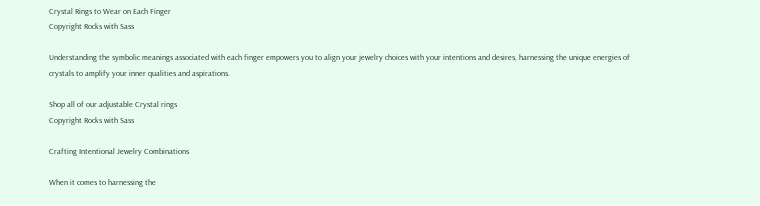Crystal Rings to Wear on Each Finger
Copyright Rocks with Sass

Understanding the symbolic meanings associated with each finger empowers you to align your jewelry choices with your intentions and desires, harnessing the unique energies of crystals to amplify your inner qualities and aspirations.

Shop all of our adjustable Crystal rings
Copyright Rocks with Sass

Crafting Intentional Jewelry Combinations

When it comes to harnessing the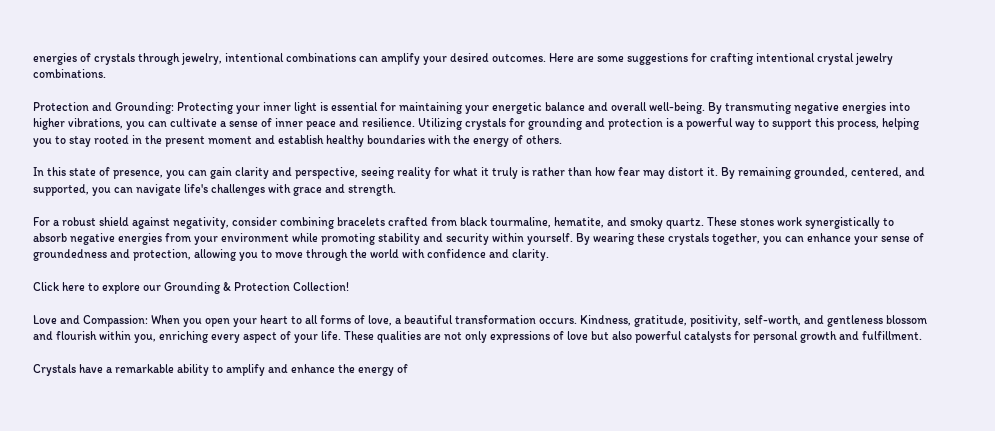energies of crystals through jewelry, intentional combinations can amplify your desired outcomes. Here are some suggestions for crafting intentional crystal jewelry combinations.

Protection and Grounding: Protecting your inner light is essential for maintaining your energetic balance and overall well-being. By transmuting negative energies into higher vibrations, you can cultivate a sense of inner peace and resilience. Utilizing crystals for grounding and protection is a powerful way to support this process, helping you to stay rooted in the present moment and establish healthy boundaries with the energy of others.

In this state of presence, you can gain clarity and perspective, seeing reality for what it truly is rather than how fear may distort it. By remaining grounded, centered, and supported, you can navigate life's challenges with grace and strength.

For a robust shield against negativity, consider combining bracelets crafted from black tourmaline, hematite, and smoky quartz. These stones work synergistically to absorb negative energies from your environment while promoting stability and security within yourself. By wearing these crystals together, you can enhance your sense of groundedness and protection, allowing you to move through the world with confidence and clarity.

Click here to explore our Grounding & Protection Collection!

Love and Compassion: When you open your heart to all forms of love, a beautiful transformation occurs. Kindness, gratitude, positivity, self-worth, and gentleness blossom and flourish within you, enriching every aspect of your life. These qualities are not only expressions of love but also powerful catalysts for personal growth and fulfillment.

Crystals have a remarkable ability to amplify and enhance the energy of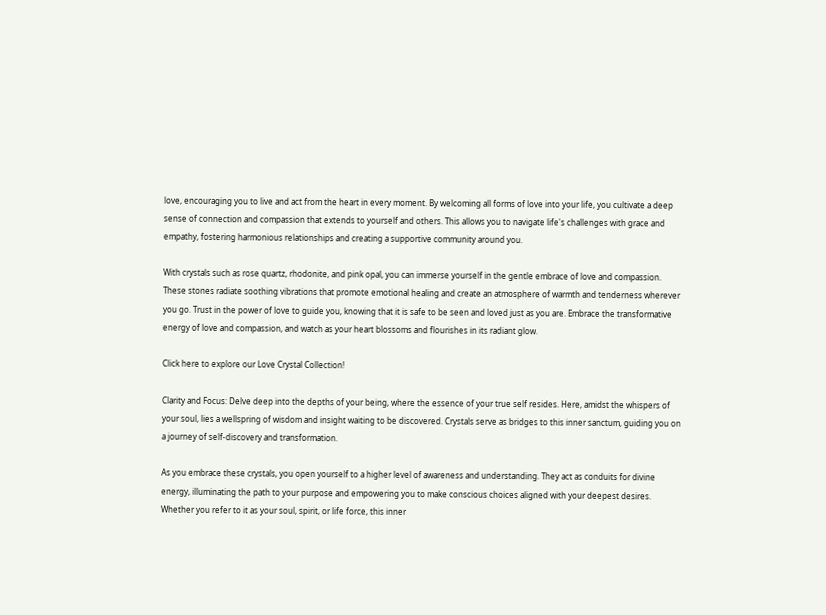love, encouraging you to live and act from the heart in every moment. By welcoming all forms of love into your life, you cultivate a deep sense of connection and compassion that extends to yourself and others. This allows you to navigate life's challenges with grace and empathy, fostering harmonious relationships and creating a supportive community around you.

With crystals such as rose quartz, rhodonite, and pink opal, you can immerse yourself in the gentle embrace of love and compassion. These stones radiate soothing vibrations that promote emotional healing and create an atmosphere of warmth and tenderness wherever you go. Trust in the power of love to guide you, knowing that it is safe to be seen and loved just as you are. Embrace the transformative energy of love and compassion, and watch as your heart blossoms and flourishes in its radiant glow.

Click here to explore our Love Crystal Collection!

Clarity and Focus: Delve deep into the depths of your being, where the essence of your true self resides. Here, amidst the whispers of your soul, lies a wellspring of wisdom and insight waiting to be discovered. Crystals serve as bridges to this inner sanctum, guiding you on a journey of self-discovery and transformation.

As you embrace these crystals, you open yourself to a higher level of awareness and understanding. They act as conduits for divine energy, illuminating the path to your purpose and empowering you to make conscious choices aligned with your deepest desires. Whether you refer to it as your soul, spirit, or life force, this inner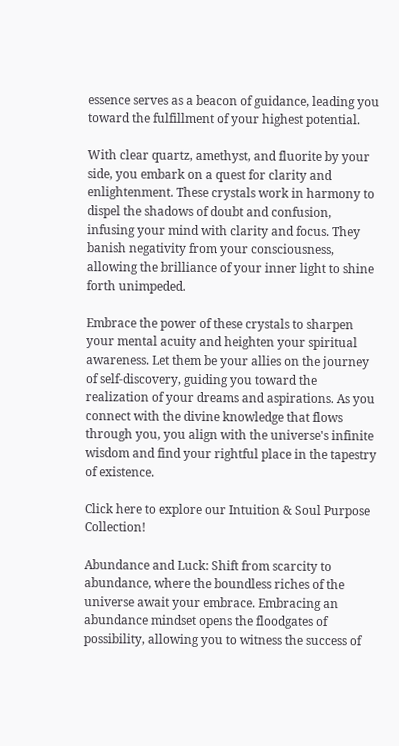essence serves as a beacon of guidance, leading you toward the fulfillment of your highest potential.

With clear quartz, amethyst, and fluorite by your side, you embark on a quest for clarity and enlightenment. These crystals work in harmony to dispel the shadows of doubt and confusion, infusing your mind with clarity and focus. They banish negativity from your consciousness, allowing the brilliance of your inner light to shine forth unimpeded.

Embrace the power of these crystals to sharpen your mental acuity and heighten your spiritual awareness. Let them be your allies on the journey of self-discovery, guiding you toward the realization of your dreams and aspirations. As you connect with the divine knowledge that flows through you, you align with the universe's infinite wisdom and find your rightful place in the tapestry of existence.

Click here to explore our Intuition & Soul Purpose Collection!

Abundance and Luck: Shift from scarcity to abundance, where the boundless riches of the universe await your embrace. Embracing an abundance mindset opens the floodgates of possibility, allowing you to witness the success of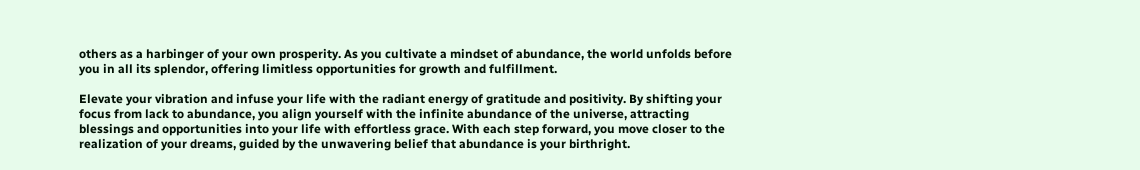others as a harbinger of your own prosperity. As you cultivate a mindset of abundance, the world unfolds before you in all its splendor, offering limitless opportunities for growth and fulfillment.

Elevate your vibration and infuse your life with the radiant energy of gratitude and positivity. By shifting your focus from lack to abundance, you align yourself with the infinite abundance of the universe, attracting blessings and opportunities into your life with effortless grace. With each step forward, you move closer to the realization of your dreams, guided by the unwavering belief that abundance is your birthright.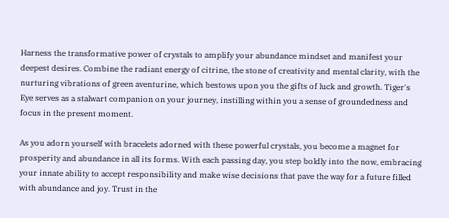Harness the transformative power of crystals to amplify your abundance mindset and manifest your deepest desires. Combine the radiant energy of citrine, the stone of creativity and mental clarity, with the nurturing vibrations of green aventurine, which bestows upon you the gifts of luck and growth. Tiger's Eye serves as a stalwart companion on your journey, instilling within you a sense of groundedness and focus in the present moment.

As you adorn yourself with bracelets adorned with these powerful crystals, you become a magnet for prosperity and abundance in all its forms. With each passing day, you step boldly into the now, embracing your innate ability to accept responsibility and make wise decisions that pave the way for a future filled with abundance and joy. Trust in the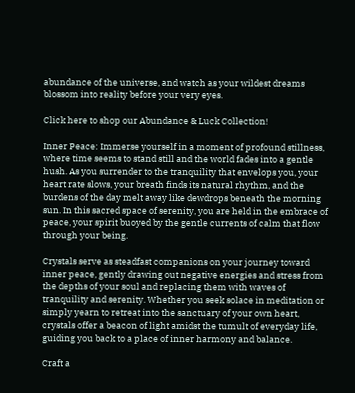abundance of the universe, and watch as your wildest dreams blossom into reality before your very eyes.

Click here to shop our Abundance & Luck Collection!

Inner Peace: Immerse yourself in a moment of profound stillness, where time seems to stand still and the world fades into a gentle hush. As you surrender to the tranquility that envelops you, your heart rate slows, your breath finds its natural rhythm, and the burdens of the day melt away like dewdrops beneath the morning sun. In this sacred space of serenity, you are held in the embrace of peace, your spirit buoyed by the gentle currents of calm that flow through your being.

Crystals serve as steadfast companions on your journey toward inner peace, gently drawing out negative energies and stress from the depths of your soul and replacing them with waves of tranquility and serenity. Whether you seek solace in meditation or simply yearn to retreat into the sanctuary of your own heart, crystals offer a beacon of light amidst the tumult of everyday life, guiding you back to a place of inner harmony and balance.

Craft a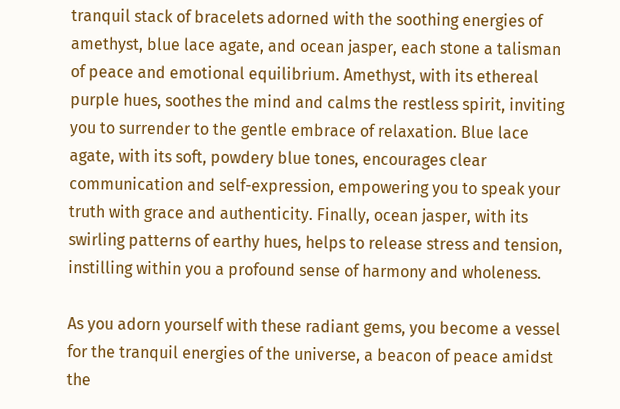tranquil stack of bracelets adorned with the soothing energies of amethyst, blue lace agate, and ocean jasper, each stone a talisman of peace and emotional equilibrium. Amethyst, with its ethereal purple hues, soothes the mind and calms the restless spirit, inviting you to surrender to the gentle embrace of relaxation. Blue lace agate, with its soft, powdery blue tones, encourages clear communication and self-expression, empowering you to speak your truth with grace and authenticity. Finally, ocean jasper, with its swirling patterns of earthy hues, helps to release stress and tension, instilling within you a profound sense of harmony and wholeness.

As you adorn yourself with these radiant gems, you become a vessel for the tranquil energies of the universe, a beacon of peace amidst the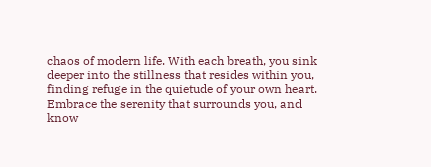chaos of modern life. With each breath, you sink deeper into the stillness that resides within you, finding refuge in the quietude of your own heart. Embrace the serenity that surrounds you, and know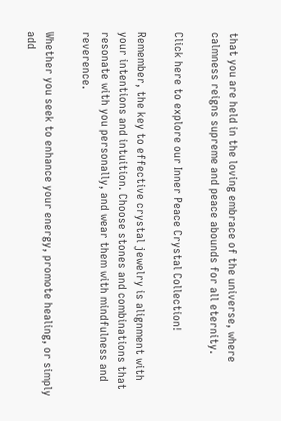that you are held in the loving embrace of the universe, where calmness reigns supreme and peace abounds for all eternity.

Click here to explore our Inner Peace Crystal Collection!

Remember, the key to effective crystal jewelry is alignment with your intentions and intuition. Choose stones and combinations that resonate with you personally, and wear them with mindfulness and reverence.

Whether you seek to enhance your energy, promote healing, or simply add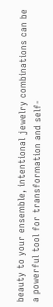beauty to your ensemble, intentional jewelry combinations can be a powerful tool for transformation and self-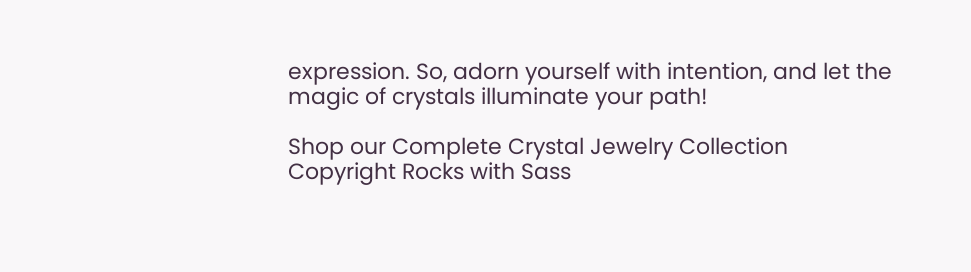expression. So, adorn yourself with intention, and let the magic of crystals illuminate your path!

Shop our Complete Crystal Jewelry Collection
Copyright Rocks with Sass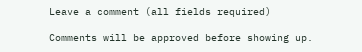Leave a comment (all fields required)

Comments will be approved before showing up.